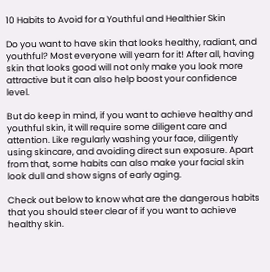10 Habits to Avoid for a Youthful and Healthier Skin

Do you want to have skin that looks healthy, radiant, and youthful? Most everyone will yearn for it! After all, having skin that looks good will not only make you look more attractive but it can also help boost your confidence level.

But do keep in mind, if you want to achieve healthy and youthful skin, it will require some diligent care and attention. Like regularly washing your face, diligently using skincare, and avoiding direct sun exposure. Apart from that, some habits can also make your facial skin look dull and show signs of early aging.

Check out below to know what are the dangerous habits that you should steer clear of if you want to achieve healthy skin.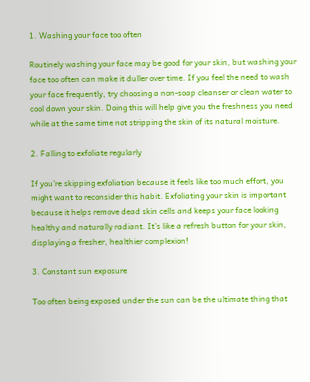1. Washing your face too often

Routinely washing your face may be good for your skin, but washing your face too often can make it duller over time. If you feel the need to wash your face frequently, try choosing a non-soap cleanser or clean water to cool down your skin. Doing this will help give you the freshness you need while at the same time not stripping the skin of its natural moisture.

2. Falling to exfoliate regularly

If you’re skipping exfoliation because it feels like too much effort, you might want to reconsider this habit. Exfoliating your skin is important because it helps remove dead skin cells and keeps your face looking healthy and naturally radiant. It’s like a refresh button for your skin, displaying a fresher, healthier complexion!

3. Constant sun exposure

Too often being exposed under the sun can be the ultimate thing that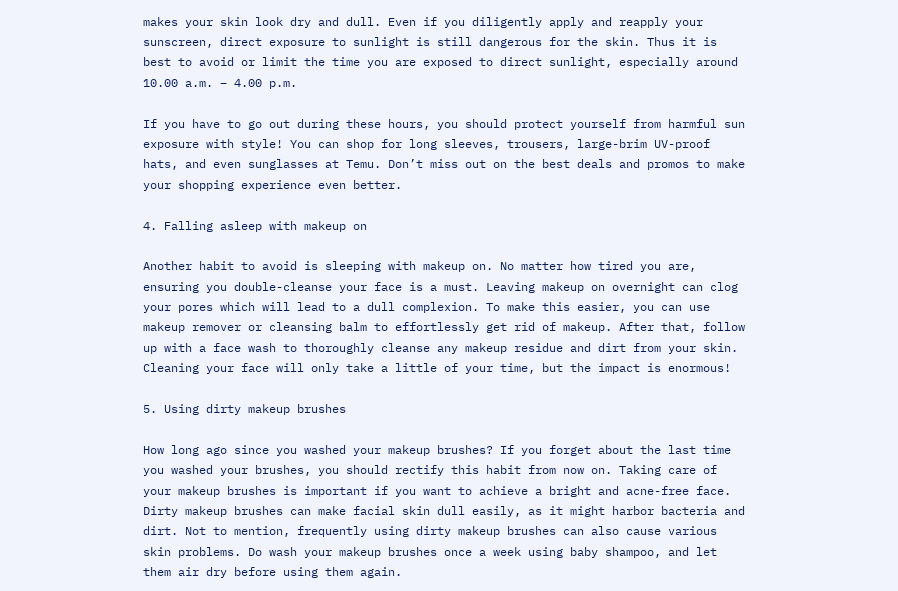makes your skin look dry and dull. Even if you diligently apply and reapply your sunscreen, direct exposure to sunlight is still dangerous for the skin. Thus it is best to avoid or limit the time you are exposed to direct sunlight, especially around 10.00 a.m. – 4.00 p.m.

If you have to go out during these hours, you should protect yourself from harmful sun exposure with style! You can shop for long sleeves, trousers, large-brim UV-proof hats, and even sunglasses at Temu. Don’t miss out on the best deals and promos to make your shopping experience even better.

4. Falling asleep with makeup on

Another habit to avoid is sleeping with makeup on. No matter how tired you are, ensuring you double-cleanse your face is a must. Leaving makeup on overnight can clog your pores which will lead to a dull complexion. To make this easier, you can use makeup remover or cleansing balm to effortlessly get rid of makeup. After that, follow up with a face wash to thoroughly cleanse any makeup residue and dirt from your skin. Cleaning your face will only take a little of your time, but the impact is enormous!

5. Using dirty makeup brushes

How long ago since you washed your makeup brushes? If you forget about the last time you washed your brushes, you should rectify this habit from now on. Taking care of your makeup brushes is important if you want to achieve a bright and acne-free face. Dirty makeup brushes can make facial skin dull easily, as it might harbor bacteria and dirt. Not to mention, frequently using dirty makeup brushes can also cause various skin problems. Do wash your makeup brushes once a week using baby shampoo, and let them air dry before using them again.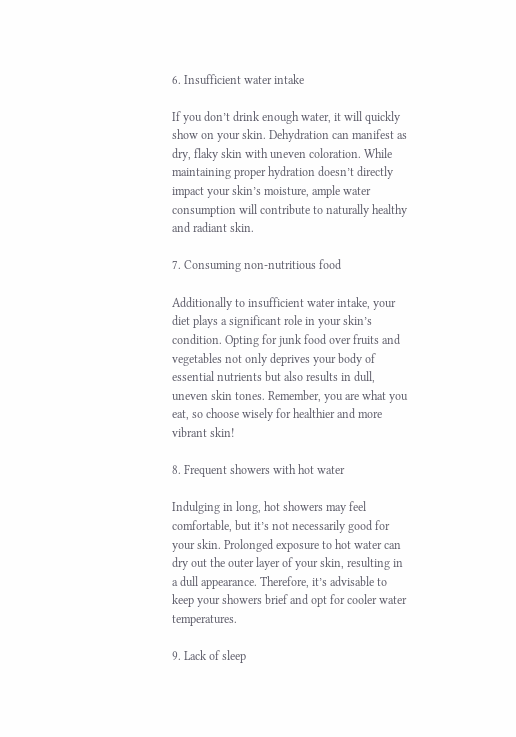6. Insufficient water intake

If you don’t drink enough water, it will quickly show on your skin. Dehydration can manifest as dry, flaky skin with uneven coloration. While maintaining proper hydration doesn’t directly impact your skin’s moisture, ample water consumption will contribute to naturally healthy and radiant skin.

7. Consuming non-nutritious food

Additionally to insufficient water intake, your diet plays a significant role in your skin’s condition. Opting for junk food over fruits and vegetables not only deprives your body of essential nutrients but also results in dull, uneven skin tones. Remember, you are what you eat, so choose wisely for healthier and more vibrant skin!

8. Frequent showers with hot water

Indulging in long, hot showers may feel comfortable, but it’s not necessarily good for your skin. Prolonged exposure to hot water can dry out the outer layer of your skin, resulting in a dull appearance. Therefore, it’s advisable to keep your showers brief and opt for cooler water temperatures.

9. Lack of sleep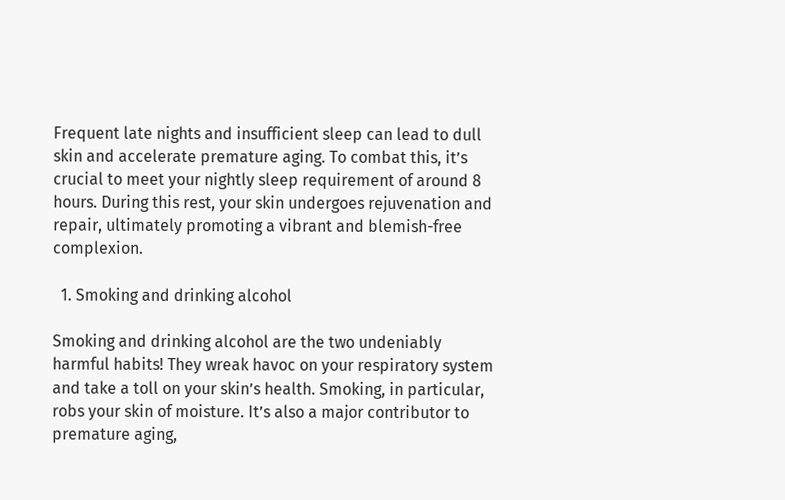Frequent late nights and insufficient sleep can lead to dull skin and accelerate premature aging. To combat this, it’s crucial to meet your nightly sleep requirement of around 8 hours. During this rest, your skin undergoes rejuvenation and repair, ultimately promoting a vibrant and blemish-free complexion.

  1. Smoking and drinking alcohol

Smoking and drinking alcohol are the two undeniably harmful habits! They wreak havoc on your respiratory system and take a toll on your skin’s health. Smoking, in particular, robs your skin of moisture. It’s also a major contributor to premature aging,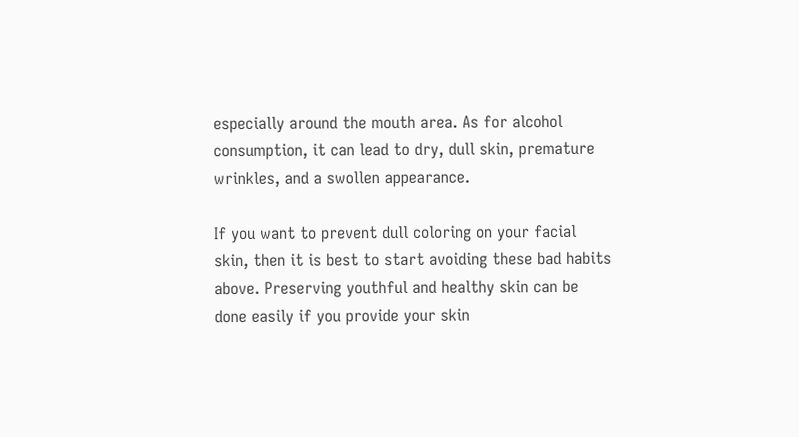especially around the mouth area. As for alcohol consumption, it can lead to dry, dull skin, premature wrinkles, and a swollen appearance.

If you want to prevent dull coloring on your facial skin, then it is best to start avoiding these bad habits above. Preserving youthful and healthy skin can be done easily if you provide your skin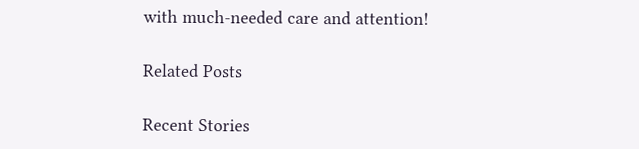with much-needed care and attention!

Related Posts

Recent Stories